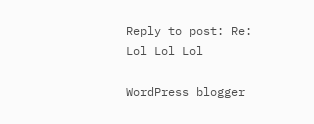Reply to post: Re: Lol Lol Lol

WordPress blogger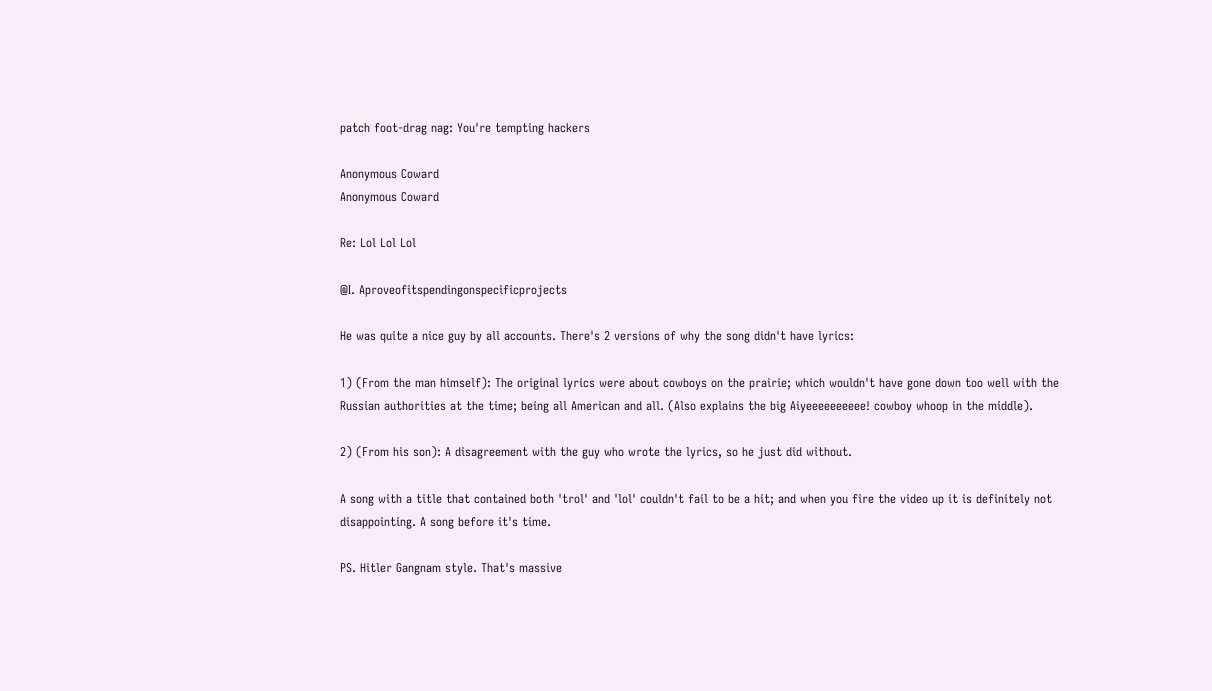patch foot-drag nag: You're tempting hackers

Anonymous Coward
Anonymous Coward

Re: Lol Lol Lol

@I. Aproveofitspendingonspecificprojects

He was quite a nice guy by all accounts. There's 2 versions of why the song didn't have lyrics:

1) (From the man himself): The original lyrics were about cowboys on the prairie; which wouldn't have gone down too well with the Russian authorities at the time; being all American and all. (Also explains the big Aiyeeeeeeeeee! cowboy whoop in the middle).

2) (From his son): A disagreement with the guy who wrote the lyrics, so he just did without.

A song with a title that contained both 'trol' and 'lol' couldn't fail to be a hit; and when you fire the video up it is definitely not disappointing. A song before it's time.

PS. Hitler Gangnam style. That's massive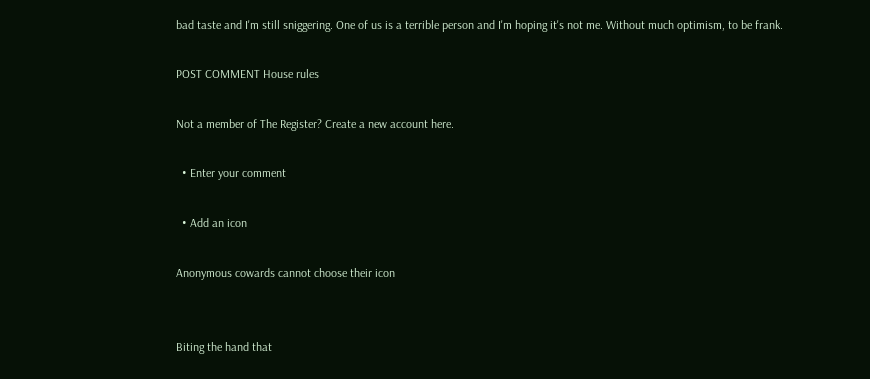bad taste and I'm still sniggering. One of us is a terrible person and I'm hoping it's not me. Without much optimism, to be frank.

POST COMMENT House rules

Not a member of The Register? Create a new account here.

  • Enter your comment

  • Add an icon

Anonymous cowards cannot choose their icon


Biting the hand that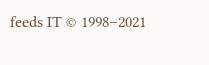feeds IT © 1998–2021